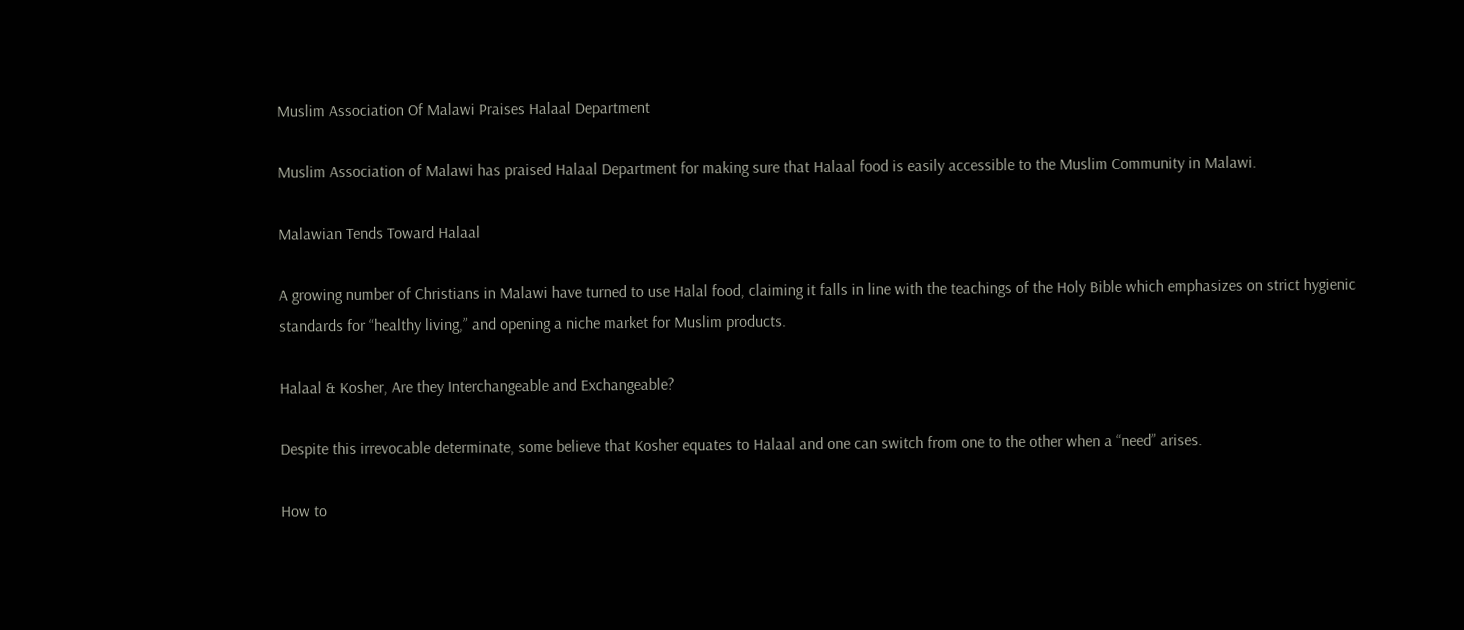Muslim Association Of Malawi Praises Halaal Department

Muslim Association of Malawi has praised Halaal Department for making sure that Halaal food is easily accessible to the Muslim Community in Malawi.

Malawian Tends Toward Halaal

A growing number of Christians in Malawi have turned to use Halal food, claiming it falls in line with the teachings of the Holy Bible which emphasizes on strict hygienic standards for “healthy living,” and opening a niche market for Muslim products.

Halaal & Kosher, Are they Interchangeable and Exchangeable?

Despite this irrevocable determinate, some believe that Kosher equates to Halaal and one can switch from one to the other when a “need” arises.

How to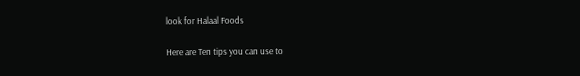look for Halaal Foods

Here are Ten tips you can use to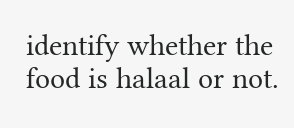identify whether the food is halaal or not.